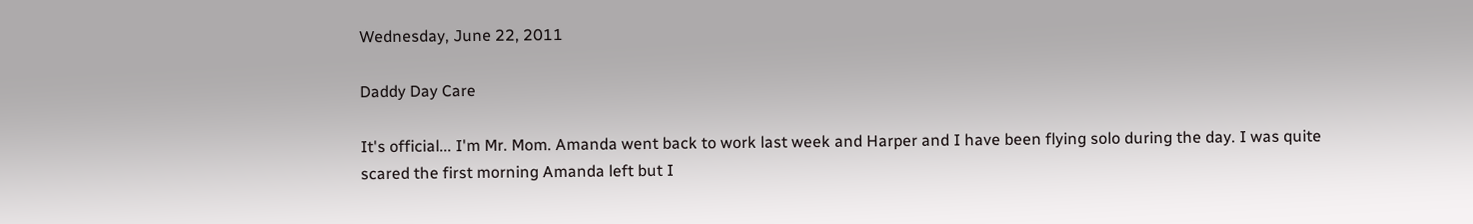Wednesday, June 22, 2011

Daddy Day Care

It's official... I'm Mr. Mom. Amanda went back to work last week and Harper and I have been flying solo during the day. I was quite scared the first morning Amanda left but I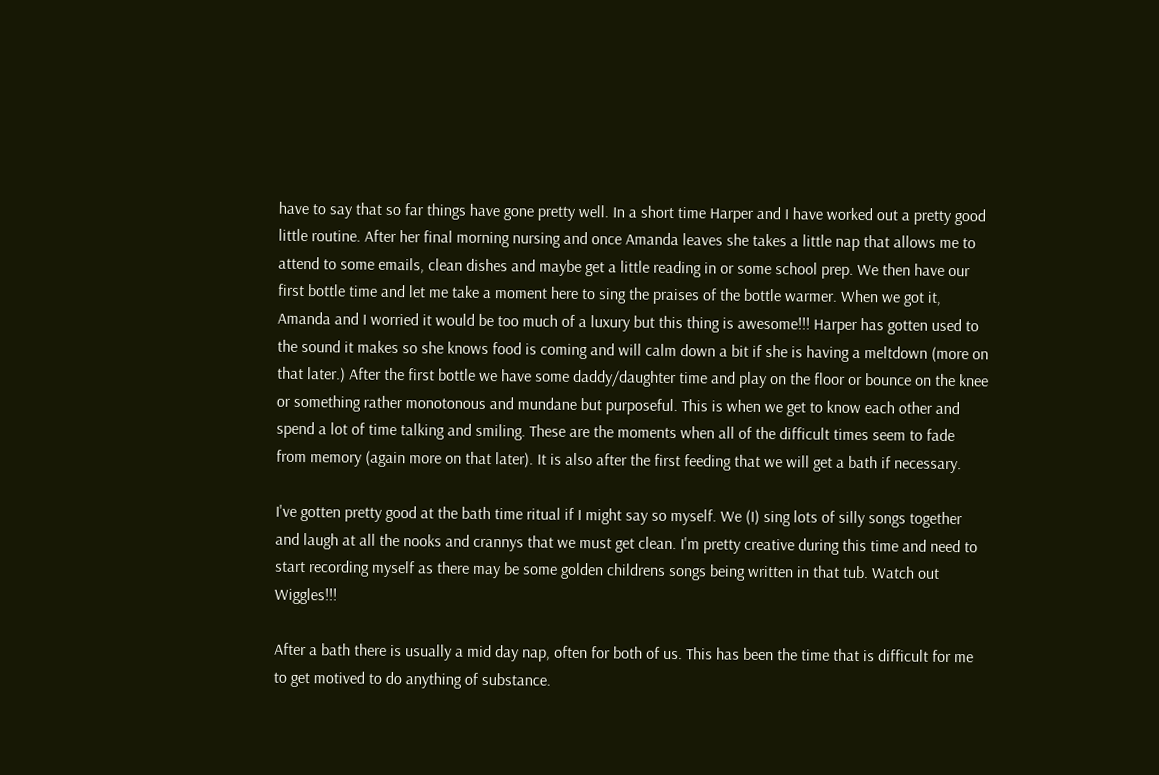have to say that so far things have gone pretty well. In a short time Harper and I have worked out a pretty good little routine. After her final morning nursing and once Amanda leaves she takes a little nap that allows me to attend to some emails, clean dishes and maybe get a little reading in or some school prep. We then have our first bottle time and let me take a moment here to sing the praises of the bottle warmer. When we got it, Amanda and I worried it would be too much of a luxury but this thing is awesome!!! Harper has gotten used to the sound it makes so she knows food is coming and will calm down a bit if she is having a meltdown (more on that later.) After the first bottle we have some daddy/daughter time and play on the floor or bounce on the knee or something rather monotonous and mundane but purposeful. This is when we get to know each other and spend a lot of time talking and smiling. These are the moments when all of the difficult times seem to fade from memory (again more on that later). It is also after the first feeding that we will get a bath if necessary.

I've gotten pretty good at the bath time ritual if I might say so myself. We (I) sing lots of silly songs together and laugh at all the nooks and crannys that we must get clean. I'm pretty creative during this time and need to start recording myself as there may be some golden childrens songs being written in that tub. Watch out Wiggles!!!

After a bath there is usually a mid day nap, often for both of us. This has been the time that is difficult for me to get motived to do anything of substance.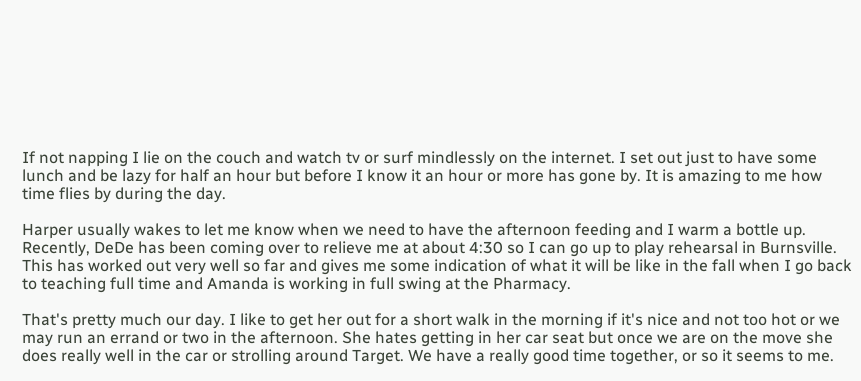If not napping I lie on the couch and watch tv or surf mindlessly on the internet. I set out just to have some lunch and be lazy for half an hour but before I know it an hour or more has gone by. It is amazing to me how time flies by during the day.

Harper usually wakes to let me know when we need to have the afternoon feeding and I warm a bottle up. Recently, DeDe has been coming over to relieve me at about 4:30 so I can go up to play rehearsal in Burnsville. This has worked out very well so far and gives me some indication of what it will be like in the fall when I go back to teaching full time and Amanda is working in full swing at the Pharmacy.

That's pretty much our day. I like to get her out for a short walk in the morning if it's nice and not too hot or we may run an errand or two in the afternoon. She hates getting in her car seat but once we are on the move she does really well in the car or strolling around Target. We have a really good time together, or so it seems to me.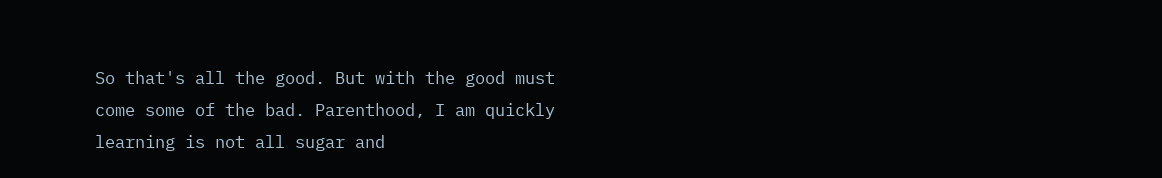So that's all the good. But with the good must come some of the bad. Parenthood, I am quickly learning is not all sugar and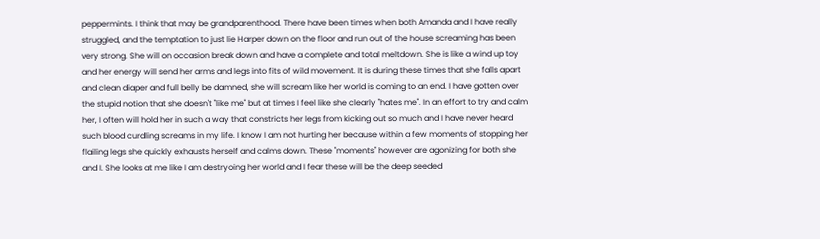peppermints. I think that may be grandparenthood. There have been times when both Amanda and I have really struggled, and the temptation to just lie Harper down on the floor and run out of the house screaming has been very strong. She will on occasion break down and have a complete and total meltdown. She is like a wind up toy and her energy will send her arms and legs into fits of wild movement. It is during these times that she falls apart and clean diaper and full belly be damned, she will scream like her world is coming to an end. I have gotten over the stupid notion that she doesn't "like me" but at times I feel like she clearly "hates me". In an effort to try and calm her, I often will hold her in such a way that constricts her legs from kicking out so much and I have never heard such blood curdling screams in my life. I know I am not hurting her because within a few moments of stopping her flailing legs she quickly exhausts herself and calms down. These "moments" however are agonizing for both she and I. She looks at me like I am destryoing her world and I fear these will be the deep seeded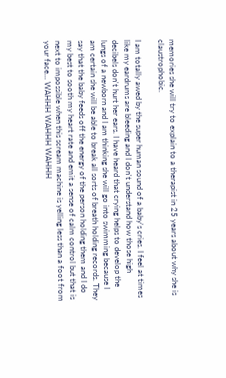memories she will try to explain to a therapist in 25 years about why she is claustrophobic.

I am totally awed by the super human sound of a baby's cries. I feel at times like my eardrums are bleeding and I don't understand how those high decibels don't hurt her ears. I have heard that crying helps to develop the lungs of a newborn and I am thinking she will go into swimming because I am certain she will be able to break all sorts of breath holding records. They say that the baby feeds off the energy of the person holding them and I do my best to sooth my heart rate and emit a sense of calm control but that is next to impossible when this scream machine is yelling less than a foot from your face... WAHHH WAHHH WAHHH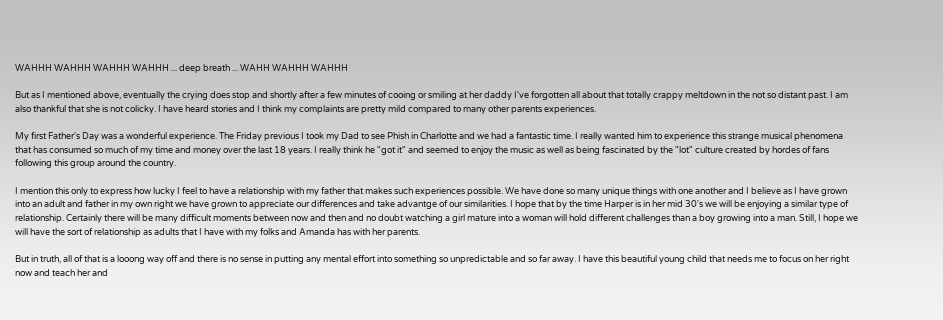WAHHH WAHHH WAHHH WAHHH ... deep breath ... WAHH WAHHH WAHHH

But as I mentioned above, eventually the crying does stop and shortly after a few minutes of cooing or smiling at her daddy I've forgotten all about that totally crappy meltdown in the not so distant past. I am also thankful that she is not colicky. I have heard stories and I think my complaints are pretty mild compared to many other parents experiences.

My first Father's Day was a wonderful experience. The Friday previous I took my Dad to see Phish in Charlotte and we had a fantastic time. I really wanted him to experience this strange musical phenomena that has consumed so much of my time and money over the last 18 years. I really think he "got it" and seemed to enjoy the music as well as being fascinated by the "lot" culture created by hordes of fans following this group around the country.

I mention this only to express how lucky I feel to have a relationship with my father that makes such experiences possible. We have done so many unique things with one another and I believe as I have grown into an adult and father in my own right we have grown to appreciate our differences and take advantge of our similarities. I hope that by the time Harper is in her mid 30's we will be enjoying a similar type of relationship. Certainly there will be many difficult moments between now and then and no doubt watching a girl mature into a woman will hold different challenges than a boy growing into a man. Still, I hope we will have the sort of relationship as adults that I have with my folks and Amanda has with her parents.

But in truth, all of that is a looong way off and there is no sense in putting any mental effort into something so unpredictable and so far away. I have this beautiful young child that needs me to focus on her right now and teach her and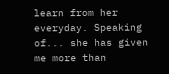learn from her everyday. Speaking of... she has given me more than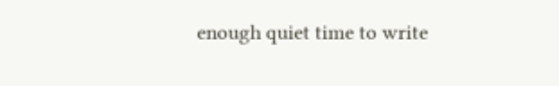enough quiet time to write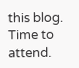this blog. Time to attend.